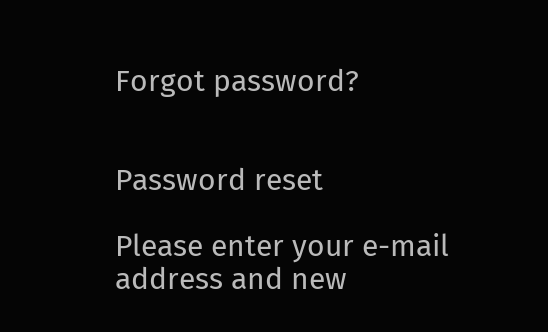Forgot password?


Password reset

Please enter your e-mail address and new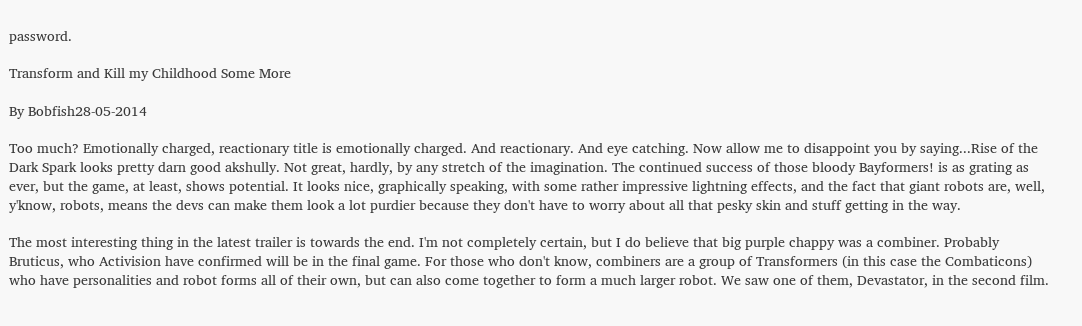password.

Transform and Kill my Childhood Some More

By Bobfish28-05-2014

Too much? Emotionally charged, reactionary title is emotionally charged. And reactionary. And eye catching. Now allow me to disappoint you by saying...Rise of the Dark Spark looks pretty darn good akshully. Not great, hardly, by any stretch of the imagination. The continued success of those bloody Bayformers! is as grating as ever, but the game, at least, shows potential. It looks nice, graphically speaking, with some rather impressive lightning effects, and the fact that giant robots are, well, y'know, robots, means the devs can make them look a lot purdier because they don't have to worry about all that pesky skin and stuff getting in the way.

The most interesting thing in the latest trailer is towards the end. I'm not completely certain, but I do believe that big purple chappy was a combiner. Probably Bruticus, who Activision have confirmed will be in the final game. For those who don't know, combiners are a group of Transformers (in this case the Combaticons) who have personalities and robot forms all of their own, but can also come together to form a much larger robot. We saw one of them, Devastator, in the second film.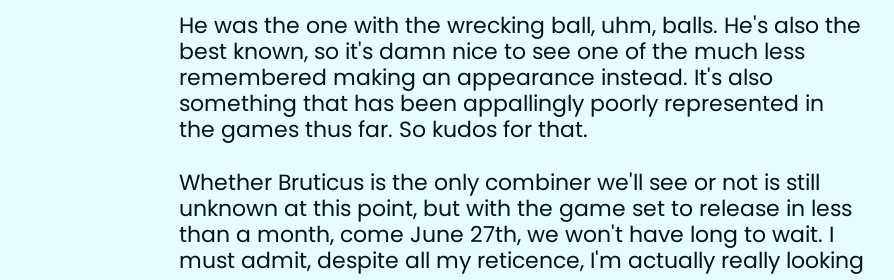He was the one with the wrecking ball, uhm, balls. He's also the best known, so it's damn nice to see one of the much less remembered making an appearance instead. It's also something that has been appallingly poorly represented in the games thus far. So kudos for that.

Whether Bruticus is the only combiner we'll see or not is still unknown at this point, but with the game set to release in less than a month, come June 27th, we won't have long to wait. I must admit, despite all my reticence, I'm actually really looking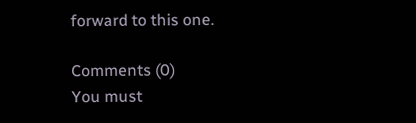forward to this one.

Comments (0)
You must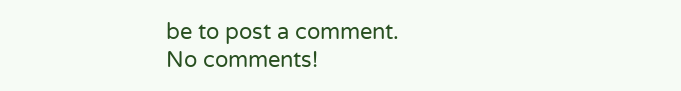be to post a comment.
No comments!